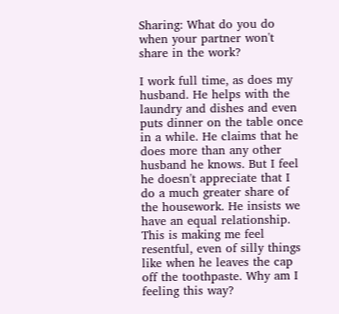Sharing: What do you do when your partner won't share in the work?

I work full time, as does my husband. He helps with the laundry and dishes and even puts dinner on the table once in a while. He claims that he does more than any other husband he knows. But I feel he doesn't appreciate that I do a much greater share of the housework. He insists we have an equal relationship. This is making me feel resentful, even of silly things like when he leaves the cap off the toothpaste. Why am I feeling this way?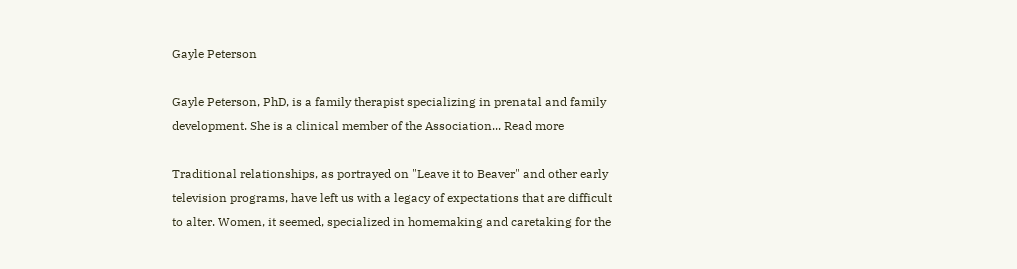Gayle Peterson

Gayle Peterson, PhD, is a family therapist specializing in prenatal and family development. She is a clinical member of the Association... Read more

Traditional relationships, as portrayed on "Leave it to Beaver" and other early television programs, have left us with a legacy of expectations that are difficult to alter. Women, it seemed, specialized in homemaking and caretaking for the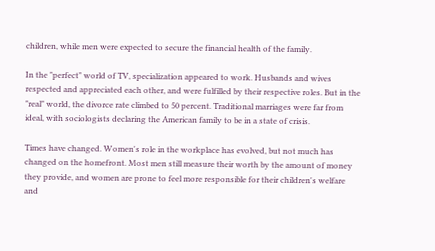children, while men were expected to secure the financial health of the family.

In the "perfect" world of TV, specialization appeared to work. Husbands and wives respected and appreciated each other, and were fulfilled by their respective roles. But in the "real" world, the divorce rate climbed to 50 percent. Traditional marriages were far from ideal, with sociologists declaring the American family to be in a state of crisis.

Times have changed. Women's role in the workplace has evolved, but not much has changed on the homefront. Most men still measure their worth by the amount of money they provide, and women are prone to feel more responsible for their children's welfare and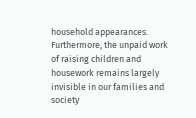household appearances. Furthermore, the unpaid work of raising children and housework remains largely invisible in our families and society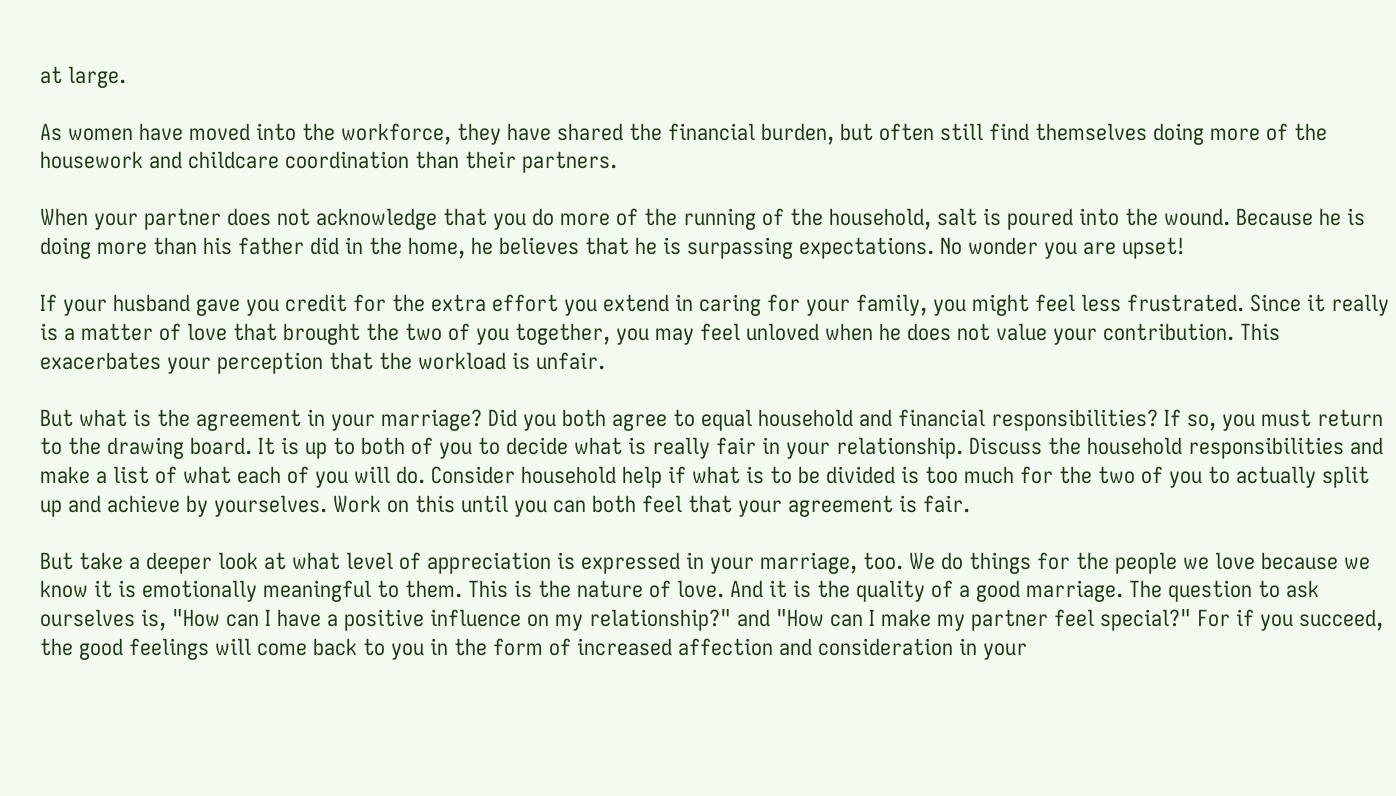at large.

As women have moved into the workforce, they have shared the financial burden, but often still find themselves doing more of the housework and childcare coordination than their partners.

When your partner does not acknowledge that you do more of the running of the household, salt is poured into the wound. Because he is doing more than his father did in the home, he believes that he is surpassing expectations. No wonder you are upset!

If your husband gave you credit for the extra effort you extend in caring for your family, you might feel less frustrated. Since it really is a matter of love that brought the two of you together, you may feel unloved when he does not value your contribution. This exacerbates your perception that the workload is unfair.

But what is the agreement in your marriage? Did you both agree to equal household and financial responsibilities? If so, you must return to the drawing board. It is up to both of you to decide what is really fair in your relationship. Discuss the household responsibilities and make a list of what each of you will do. Consider household help if what is to be divided is too much for the two of you to actually split up and achieve by yourselves. Work on this until you can both feel that your agreement is fair.

But take a deeper look at what level of appreciation is expressed in your marriage, too. We do things for the people we love because we know it is emotionally meaningful to them. This is the nature of love. And it is the quality of a good marriage. The question to ask ourselves is, "How can I have a positive influence on my relationship?" and "How can I make my partner feel special?" For if you succeed, the good feelings will come back to you in the form of increased affection and consideration in your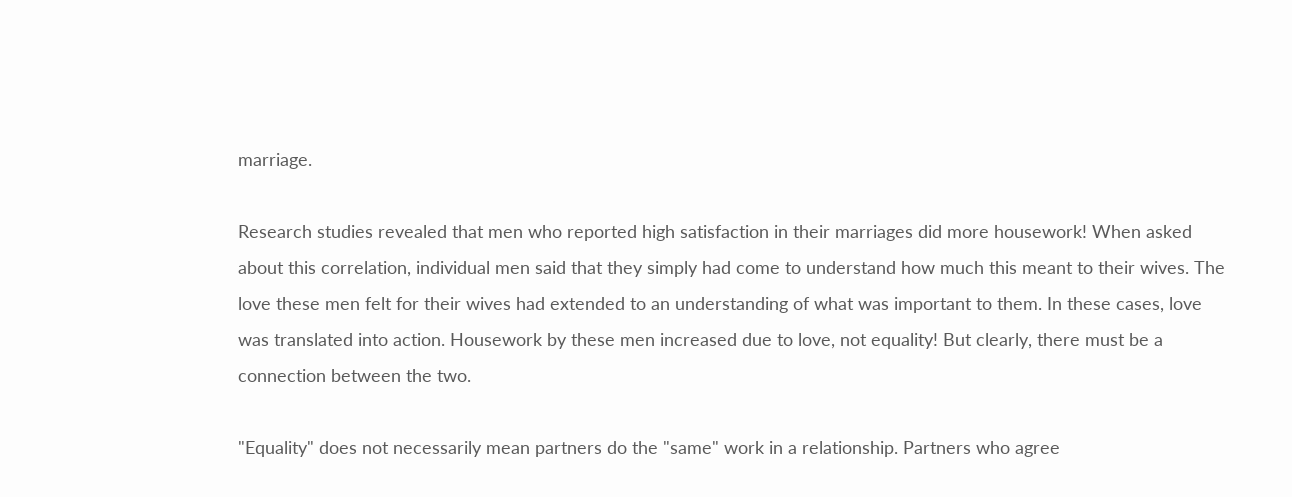marriage.

Research studies revealed that men who reported high satisfaction in their marriages did more housework! When asked about this correlation, individual men said that they simply had come to understand how much this meant to their wives. The love these men felt for their wives had extended to an understanding of what was important to them. In these cases, love was translated into action. Housework by these men increased due to love, not equality! But clearly, there must be a connection between the two.

"Equality" does not necessarily mean partners do the "same" work in a relationship. Partners who agree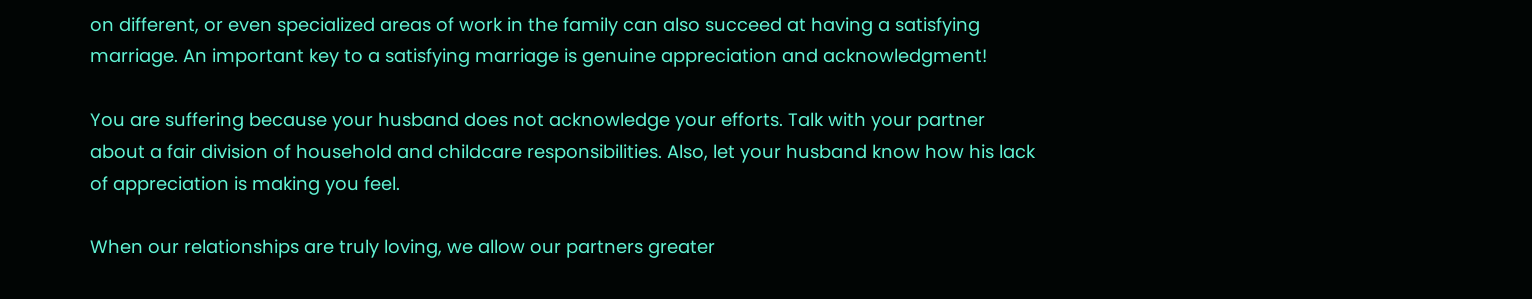on different, or even specialized areas of work in the family can also succeed at having a satisfying marriage. An important key to a satisfying marriage is genuine appreciation and acknowledgment!

You are suffering because your husband does not acknowledge your efforts. Talk with your partner about a fair division of household and childcare responsibilities. Also, let your husband know how his lack of appreciation is making you feel.

When our relationships are truly loving, we allow our partners greater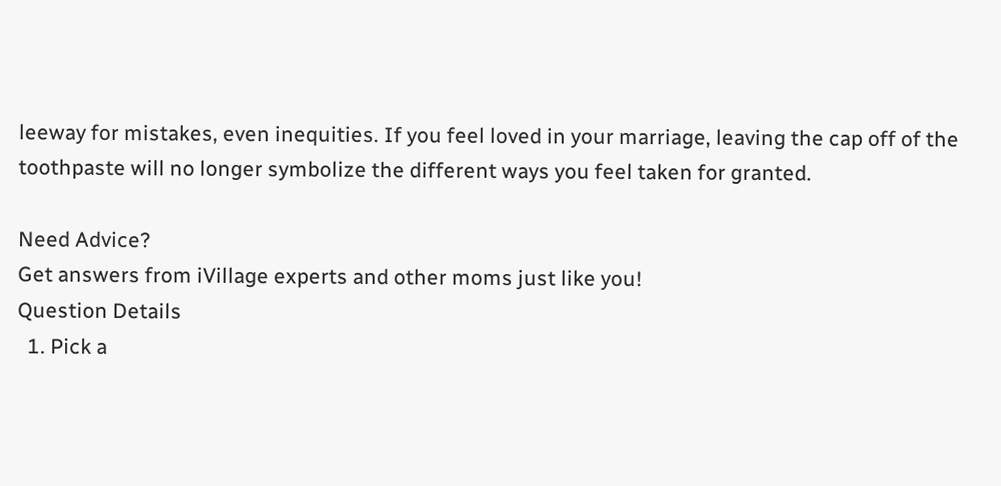leeway for mistakes, even inequities. If you feel loved in your marriage, leaving the cap off of the toothpaste will no longer symbolize the different ways you feel taken for granted.

Need Advice?
Get answers from iVillage experts and other moms just like you!
Question Details
  1. Pick a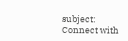subject:
Connect with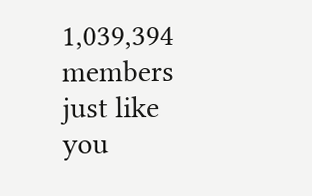1,039,394 members just like you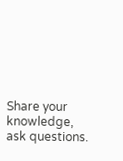Share your knowledge, ask questions.